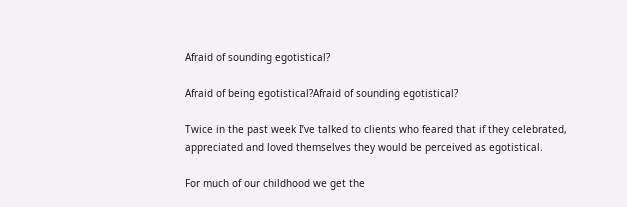Afraid of sounding egotistical?

Afraid of being egotistical?Afraid of sounding egotistical?

Twice in the past week I’ve talked to clients who feared that if they celebrated, appreciated and loved themselves they would be perceived as egotistical.

For much of our childhood we get the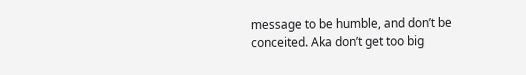message to be humble, and don’t be conceited. Aka don’t get too big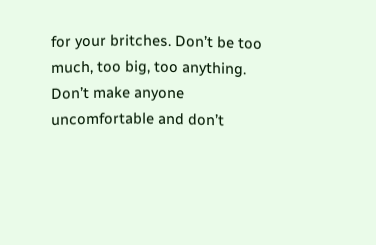for your britches. Don’t be too much, too big, too anything. Don’t make anyone uncomfortable and don’t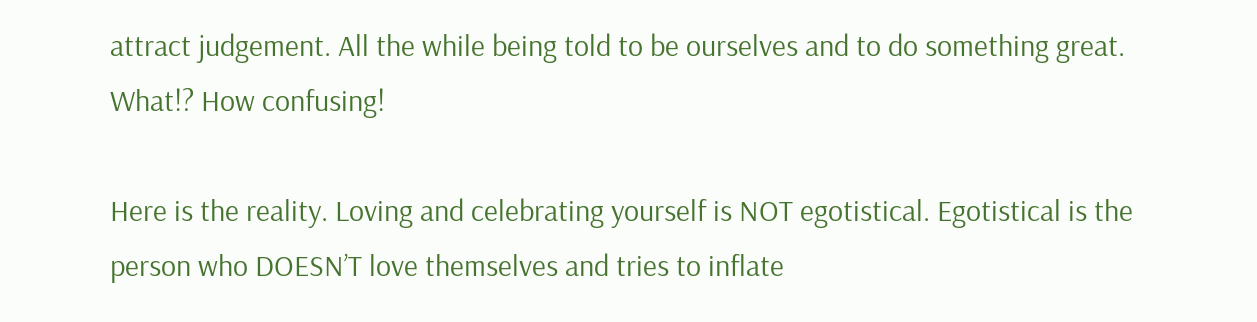attract judgement. All the while being told to be ourselves and to do something great. What!? How confusing!

Here is the reality. Loving and celebrating yourself is NOT egotistical. Egotistical is the person who DOESN’T love themselves and tries to inflate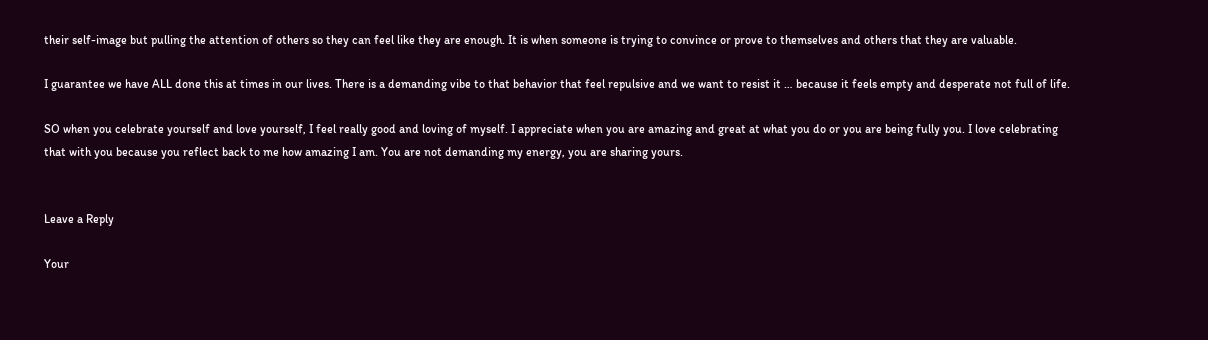their self-image but pulling the attention of others so they can feel like they are enough. It is when someone is trying to convince or prove to themselves and others that they are valuable.

I guarantee we have ALL done this at times in our lives. There is a demanding vibe to that behavior that feel repulsive and we want to resist it … because it feels empty and desperate not full of life.

SO when you celebrate yourself and love yourself, I feel really good and loving of myself. I appreciate when you are amazing and great at what you do or you are being fully you. I love celebrating that with you because you reflect back to me how amazing I am. You are not demanding my energy, you are sharing yours.


Leave a Reply

Your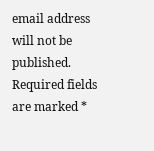email address will not be published. Required fields are marked *